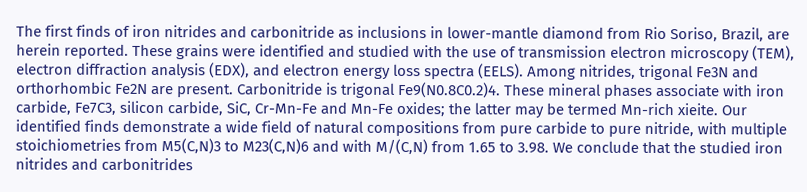The first finds of iron nitrides and carbonitride as inclusions in lower-mantle diamond from Rio Soriso, Brazil, are herein reported. These grains were identified and studied with the use of transmission electron microscopy (TEM), electron diffraction analysis (EDX), and electron energy loss spectra (EELS). Among nitrides, trigonal Fe3N and orthorhombic Fe2N are present. Carbonitride is trigonal Fe9(N0.8C0.2)4. These mineral phases associate with iron carbide, Fe7C3, silicon carbide, SiC, Cr-Mn-Fe and Mn-Fe oxides; the latter may be termed Mn-rich xieite. Our identified finds demonstrate a wide field of natural compositions from pure carbide to pure nitride, with multiple stoichiometries from M5(C,N)3 to M23(C,N)6 and with M/(C,N) from 1.65 to 3.98. We conclude that the studied iron nitrides and carbonitrides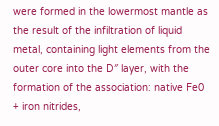were formed in the lowermost mantle as the result of the infiltration of liquid metal, containing light elements from the outer core into the D″ layer, with the formation of the association: native Fe0 + iron nitrides,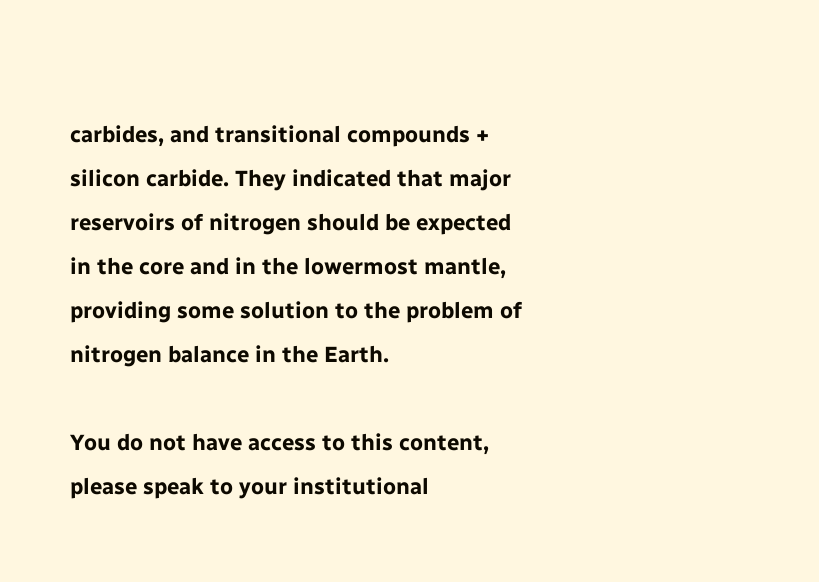carbides, and transitional compounds + silicon carbide. They indicated that major reservoirs of nitrogen should be expected in the core and in the lowermost mantle, providing some solution to the problem of nitrogen balance in the Earth.

You do not have access to this content, please speak to your institutional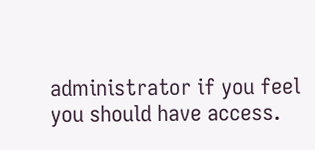administrator if you feel you should have access.